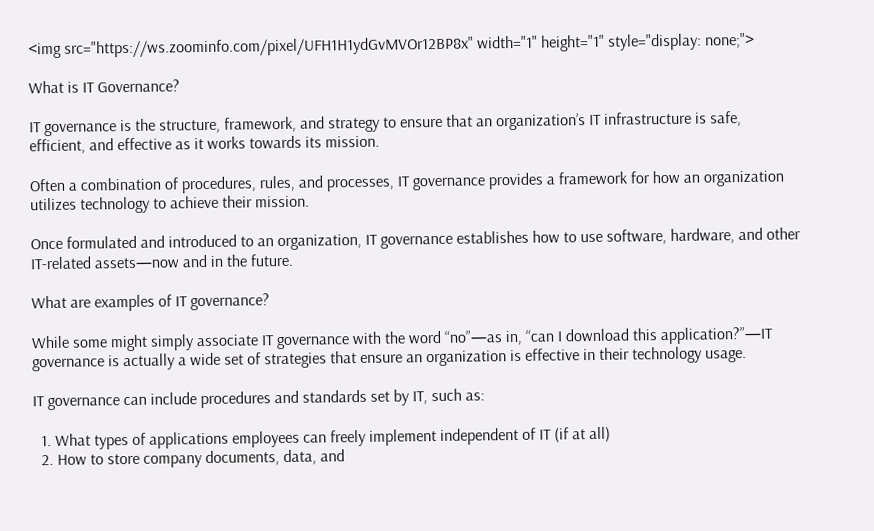<img src="https://ws.zoominfo.com/pixel/UFH1H1ydGvMVOr12BP8x" width="1" height="1" style="display: none;">

What is IT Governance?

IT governance is the structure, framework, and strategy to ensure that an organization’s IT infrastructure is safe, efficient, and effective as it works towards its mission.

Often a combination of procedures, rules, and processes, IT governance provides a framework for how an organization utilizes technology to achieve their mission.

Once formulated and introduced to an organization, IT governance establishes how to use software, hardware, and other IT-related assets—now and in the future.

What are examples of IT governance?

While some might simply associate IT governance with the word “no”—as in, “can I download this application?”—IT governance is actually a wide set of strategies that ensure an organization is effective in their technology usage.

IT governance can include procedures and standards set by IT, such as:

  1. What types of applications employees can freely implement independent of IT (if at all)
  2. How to store company documents, data, and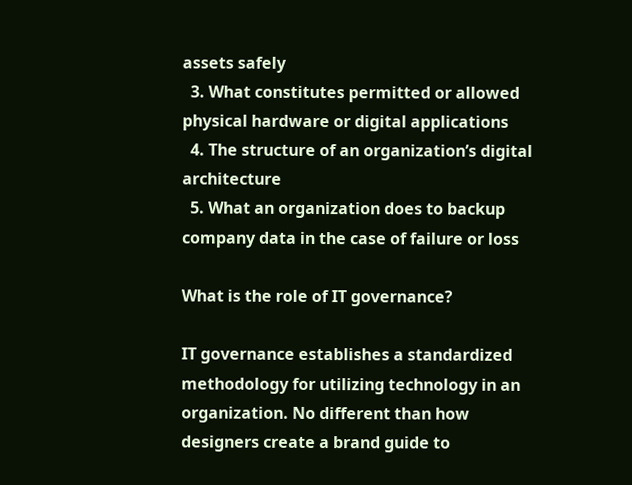assets safely
  3. What constitutes permitted or allowed physical hardware or digital applications
  4. The structure of an organization’s digital architecture
  5. What an organization does to backup company data in the case of failure or loss

What is the role of IT governance?

IT governance establishes a standardized methodology for utilizing technology in an organization. No different than how designers create a brand guide to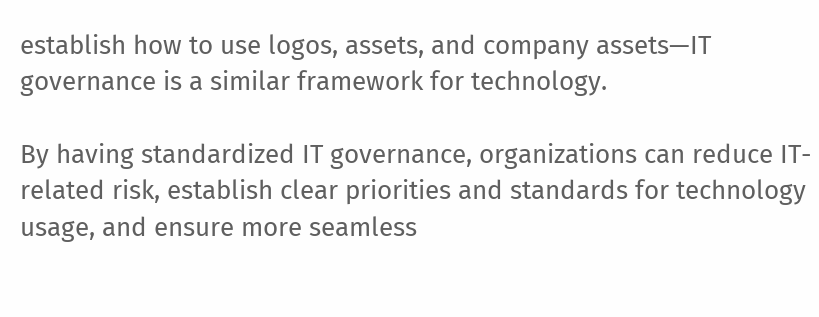establish how to use logos, assets, and company assets—IT governance is a similar framework for technology.

By having standardized IT governance, organizations can reduce IT-related risk, establish clear priorities and standards for technology usage, and ensure more seamless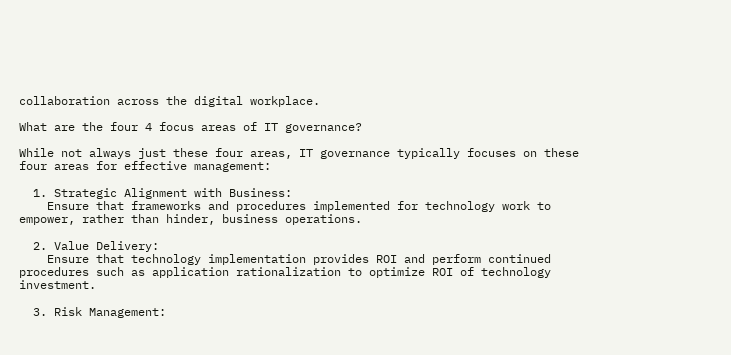collaboration across the digital workplace.

What are the four 4 focus areas of IT governance?

While not always just these four areas, IT governance typically focuses on these four areas for effective management:

  1. Strategic Alignment with Business:
    Ensure that frameworks and procedures implemented for technology work to empower, rather than hinder, business operations.

  2. Value Delivery:
    Ensure that technology implementation provides ROI and perform continued procedures such as application rationalization to optimize ROI of technology investment.

  3. Risk Management: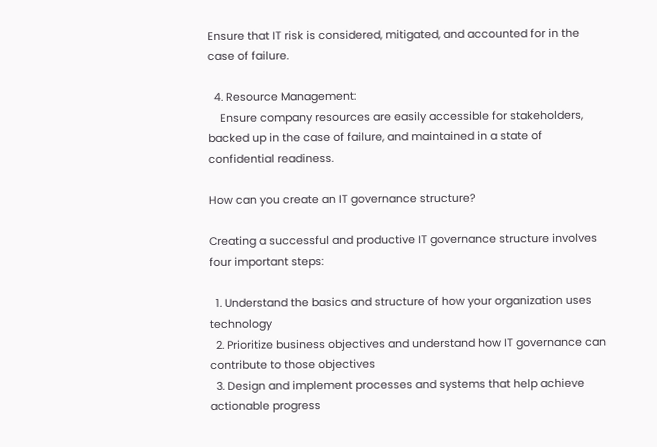Ensure that IT risk is considered, mitigated, and accounted for in the case of failure.

  4. Resource Management:
    Ensure company resources are easily accessible for stakeholders, backed up in the case of failure, and maintained in a state of confidential readiness.

How can you create an IT governance structure?

Creating a successful and productive IT governance structure involves four important steps:

  1. Understand the basics and structure of how your organization uses technology
  2. Prioritize business objectives and understand how IT governance can contribute to those objectives
  3. Design and implement processes and systems that help achieve actionable progress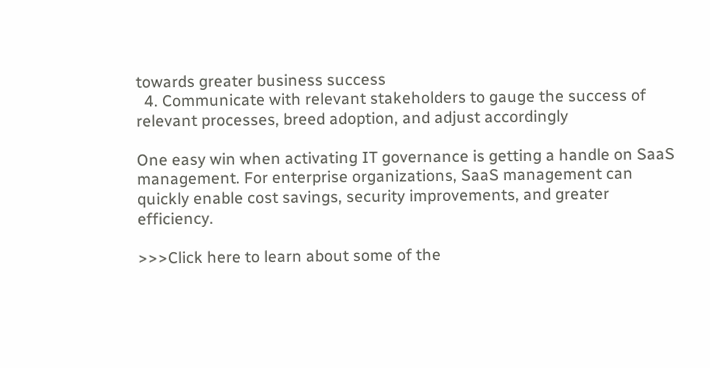towards greater business success
  4. Communicate with relevant stakeholders to gauge the success of relevant processes, breed adoption, and adjust accordingly

One easy win when activating IT governance is getting a handle on SaaS management. For enterprise organizations, SaaS management can quickly enable cost savings, security improvements, and greater efficiency.

>>>Click here to learn about some of the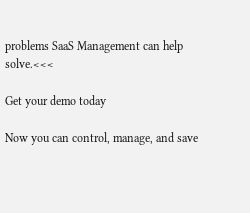problems SaaS Management can help solve.<<<

Get your demo today

Now you can control, manage, and save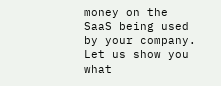money on the SaaS being used by your company. Let us show you what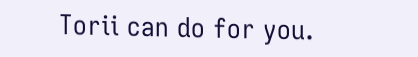Torii can do for you.